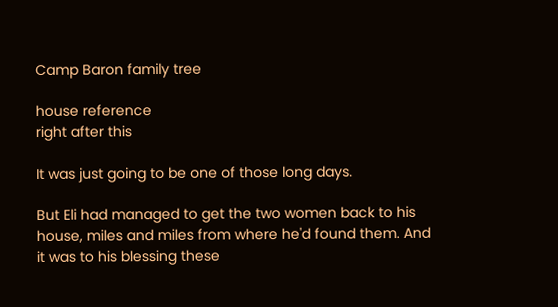Camp Baron family tree

house reference
right after this

It was just going to be one of those long days.

But Eli had managed to get the two women back to his house, miles and miles from where he'd found them. And it was to his blessing these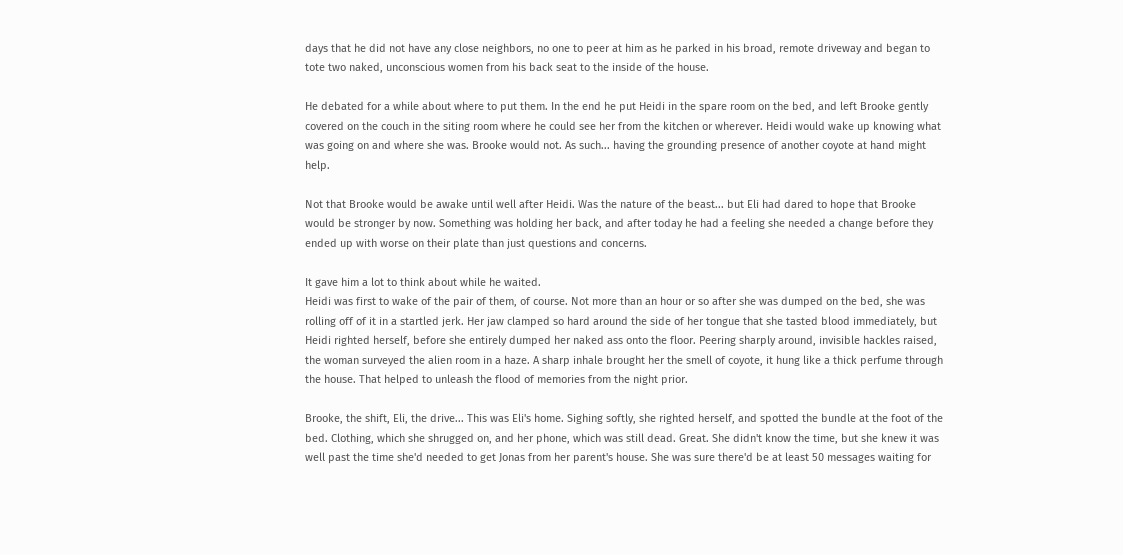days that he did not have any close neighbors, no one to peer at him as he parked in his broad, remote driveway and began to tote two naked, unconscious women from his back seat to the inside of the house.

He debated for a while about where to put them. In the end he put Heidi in the spare room on the bed, and left Brooke gently covered on the couch in the siting room where he could see her from the kitchen or wherever. Heidi would wake up knowing what was going on and where she was. Brooke would not. As such... having the grounding presence of another coyote at hand might help.

Not that Brooke would be awake until well after Heidi. Was the nature of the beast... but Eli had dared to hope that Brooke would be stronger by now. Something was holding her back, and after today he had a feeling she needed a change before they ended up with worse on their plate than just questions and concerns.

It gave him a lot to think about while he waited.
Heidi was first to wake of the pair of them, of course. Not more than an hour or so after she was dumped on the bed, she was rolling off of it in a startled jerk. Her jaw clamped so hard around the side of her tongue that she tasted blood immediately, but Heidi righted herself, before she entirely dumped her naked ass onto the floor. Peering sharply around, invisible hackles raised, the woman surveyed the alien room in a haze. A sharp inhale brought her the smell of coyote, it hung like a thick perfume through the house. That helped to unleash the flood of memories from the night prior.

Brooke, the shift, Eli, the drive... This was Eli's home. Sighing softly, she righted herself, and spotted the bundle at the foot of the bed. Clothing, which she shrugged on, and her phone, which was still dead. Great. She didn't know the time, but she knew it was well past the time she'd needed to get Jonas from her parent's house. She was sure there'd be at least 50 messages waiting for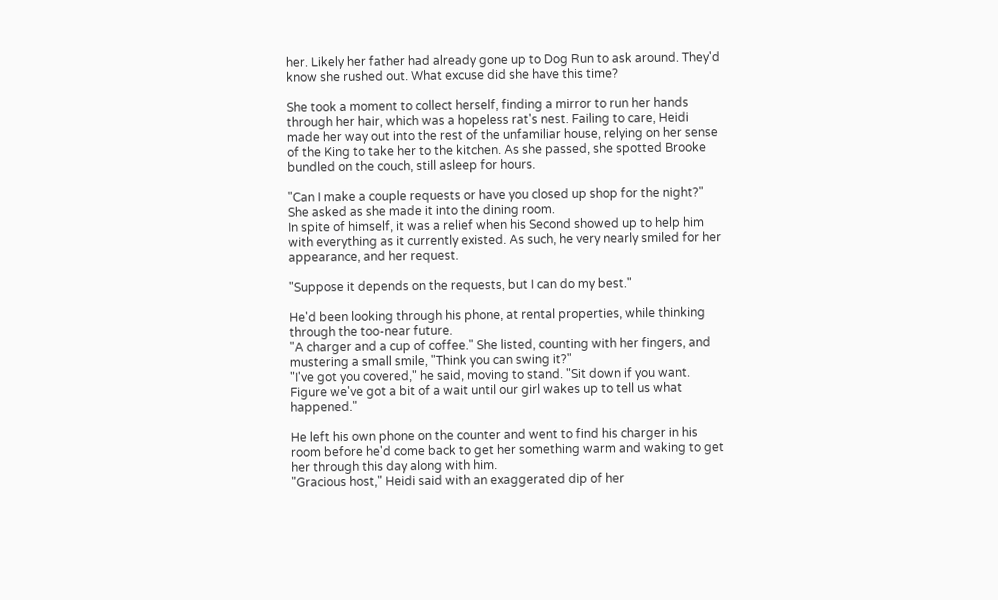her. Likely her father had already gone up to Dog Run to ask around. They'd know she rushed out. What excuse did she have this time?

She took a moment to collect herself, finding a mirror to run her hands through her hair, which was a hopeless rat's nest. Failing to care, Heidi made her way out into the rest of the unfamiliar house, relying on her sense of the King to take her to the kitchen. As she passed, she spotted Brooke bundled on the couch, still asleep for hours.

"Can I make a couple requests or have you closed up shop for the night?" She asked as she made it into the dining room.
In spite of himself, it was a relief when his Second showed up to help him with everything as it currently existed. As such, he very nearly smiled for her appearance, and her request.

"Suppose it depends on the requests, but I can do my best."

He'd been looking through his phone, at rental properties, while thinking through the too-near future.
"A charger and a cup of coffee." She listed, counting with her fingers, and mustering a small smile, "Think you can swing it?"
"I've got you covered," he said, moving to stand. "Sit down if you want. Figure we've got a bit of a wait until our girl wakes up to tell us what happened."

He left his own phone on the counter and went to find his charger in his room before he'd come back to get her something warm and waking to get her through this day along with him.
"Gracious host," Heidi said with an exaggerated dip of her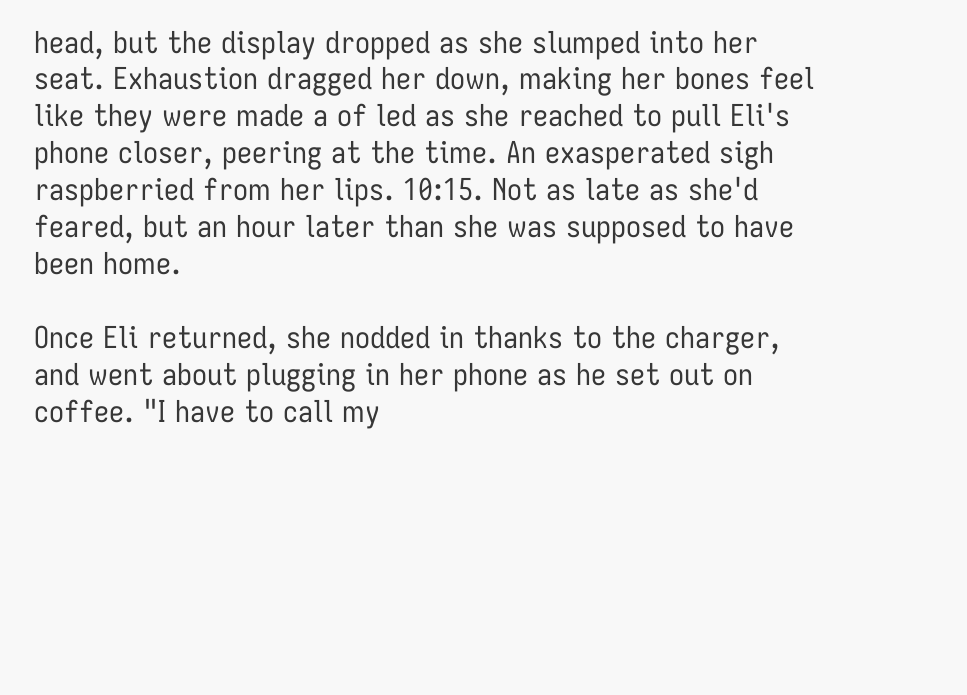head, but the display dropped as she slumped into her seat. Exhaustion dragged her down, making her bones feel like they were made a of led as she reached to pull Eli's phone closer, peering at the time. An exasperated sigh raspberried from her lips. 10:15. Not as late as she'd feared, but an hour later than she was supposed to have been home.

Once Eli returned, she nodded in thanks to the charger, and went about plugging in her phone as he set out on coffee. "I have to call my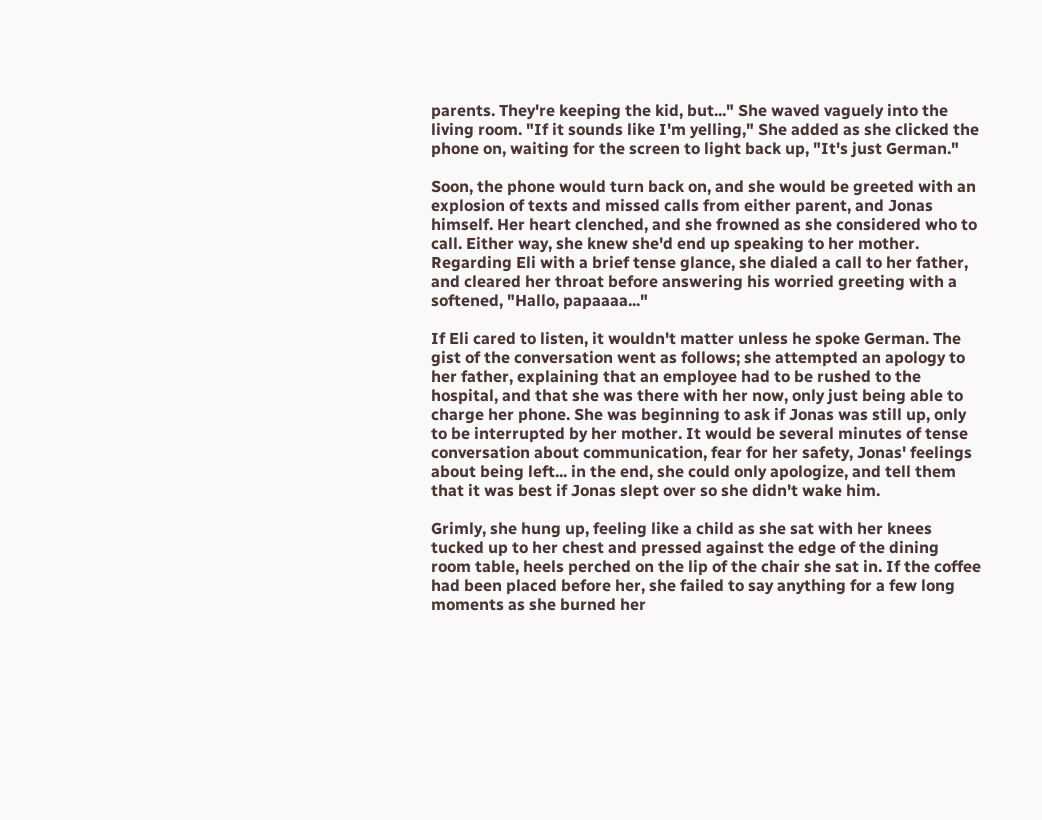parents. They're keeping the kid, but..." She waved vaguely into the living room. "If it sounds like I'm yelling," She added as she clicked the phone on, waiting for the screen to light back up, "It's just German."

Soon, the phone would turn back on, and she would be greeted with an explosion of texts and missed calls from either parent, and Jonas himself. Her heart clenched, and she frowned as she considered who to call. Either way, she knew she'd end up speaking to her mother. Regarding Eli with a brief tense glance, she dialed a call to her father, and cleared her throat before answering his worried greeting with a softened, "Hallo, papaaaa..."

If Eli cared to listen, it wouldn't matter unless he spoke German. The gist of the conversation went as follows; she attempted an apology to her father, explaining that an employee had to be rushed to the hospital, and that she was there with her now, only just being able to charge her phone. She was beginning to ask if Jonas was still up, only to be interrupted by her mother. It would be several minutes of tense conversation about communication, fear for her safety, Jonas' feelings about being left... in the end, she could only apologize, and tell them that it was best if Jonas slept over so she didn't wake him.

Grimly, she hung up, feeling like a child as she sat with her knees tucked up to her chest and pressed against the edge of the dining room table, heels perched on the lip of the chair she sat in. If the coffee had been placed before her, she failed to say anything for a few long moments as she burned her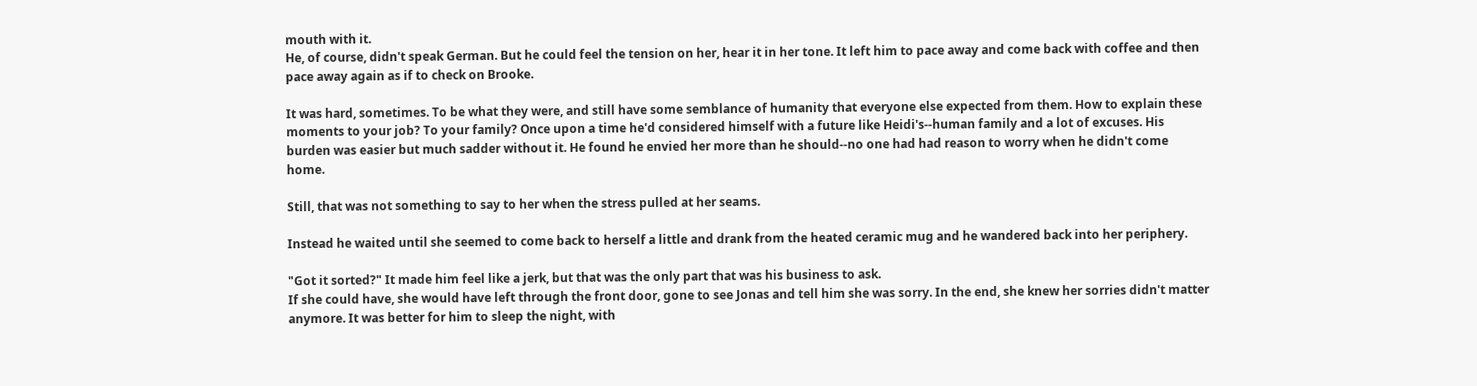mouth with it.
He, of course, didn't speak German. But he could feel the tension on her, hear it in her tone. It left him to pace away and come back with coffee and then pace away again as if to check on Brooke.

It was hard, sometimes. To be what they were, and still have some semblance of humanity that everyone else expected from them. How to explain these moments to your job? To your family? Once upon a time he'd considered himself with a future like Heidi's--human family and a lot of excuses. His burden was easier but much sadder without it. He found he envied her more than he should--no one had had reason to worry when he didn't come home.

Still, that was not something to say to her when the stress pulled at her seams.

Instead he waited until she seemed to come back to herself a little and drank from the heated ceramic mug and he wandered back into her periphery.

"Got it sorted?" It made him feel like a jerk, but that was the only part that was his business to ask.
If she could have, she would have left through the front door, gone to see Jonas and tell him she was sorry. In the end, she knew her sorries didn't matter anymore. It was better for him to sleep the night, with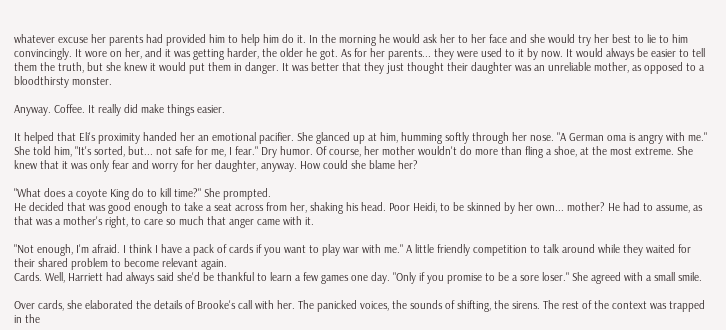whatever excuse her parents had provided him to help him do it. In the morning he would ask her to her face and she would try her best to lie to him convincingly. It wore on her, and it was getting harder, the older he got. As for her parents... they were used to it by now. It would always be easier to tell them the truth, but she knew it would put them in danger. It was better that they just thought their daughter was an unreliable mother, as opposed to a bloodthirsty monster.

Anyway. Coffee. It really did make things easier.

It helped that Eli's proximity handed her an emotional pacifier. She glanced up at him, humming softly through her nose. "A German oma is angry with me." She told him, "It's sorted, but... not safe for me, I fear." Dry humor. Of course, her mother wouldn't do more than fling a shoe, at the most extreme. She knew that it was only fear and worry for her daughter, anyway. How could she blame her?

"What does a coyote King do to kill time?" She prompted.
He decided that was good enough to take a seat across from her, shaking his head. Poor Heidi, to be skinned by her own... mother? He had to assume, as that was a mother's right, to care so much that anger came with it.

"Not enough, I'm afraid. I think I have a pack of cards if you want to play war with me." A little friendly competition to talk around while they waited for their shared problem to become relevant again.
Cards. Well, Harriett had always said she'd be thankful to learn a few games one day. "Only if you promise to be a sore loser." She agreed with a small smile.

Over cards, she elaborated the details of Brooke's call with her. The panicked voices, the sounds of shifting, the sirens. The rest of the context was trapped in the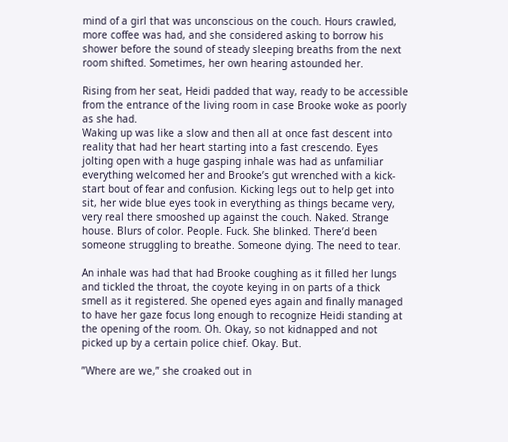mind of a girl that was unconscious on the couch. Hours crawled, more coffee was had, and she considered asking to borrow his shower before the sound of steady sleeping breaths from the next room shifted. Sometimes, her own hearing astounded her.

Rising from her seat, Heidi padded that way, ready to be accessible from the entrance of the living room in case Brooke woke as poorly as she had.
Waking up was like a slow and then all at once fast descent into reality that had her heart starting into a fast crescendo. Eyes jolting open with a huge gasping inhale was had as unfamiliar everything welcomed her and Brooke’s gut wrenched with a kick-start bout of fear and confusion. Kicking legs out to help get into sit, her wide blue eyes took in everything as things became very, very real there smooshed up against the couch. Naked. Strange house. Blurs of color. People. Fuck. She blinked. There’d been someone struggling to breathe. Someone dying. The need to tear.

An inhale was had that had Brooke coughing as it filled her lungs and tickled the throat, the coyote keying in on parts of a thick smell as it registered. She opened eyes again and finally managed to have her gaze focus long enough to recognize Heidi standing at the opening of the room. Oh. Okay, so not kidnapped and not picked up by a certain police chief. Okay. But.

”Where are we,” she croaked out in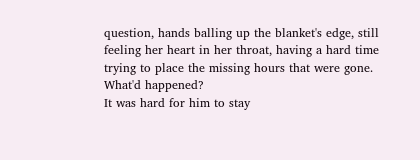question, hands balling up the blanket's edge, still feeling her heart in her throat, having a hard time trying to place the missing hours that were gone. What'd happened?
It was hard for him to stay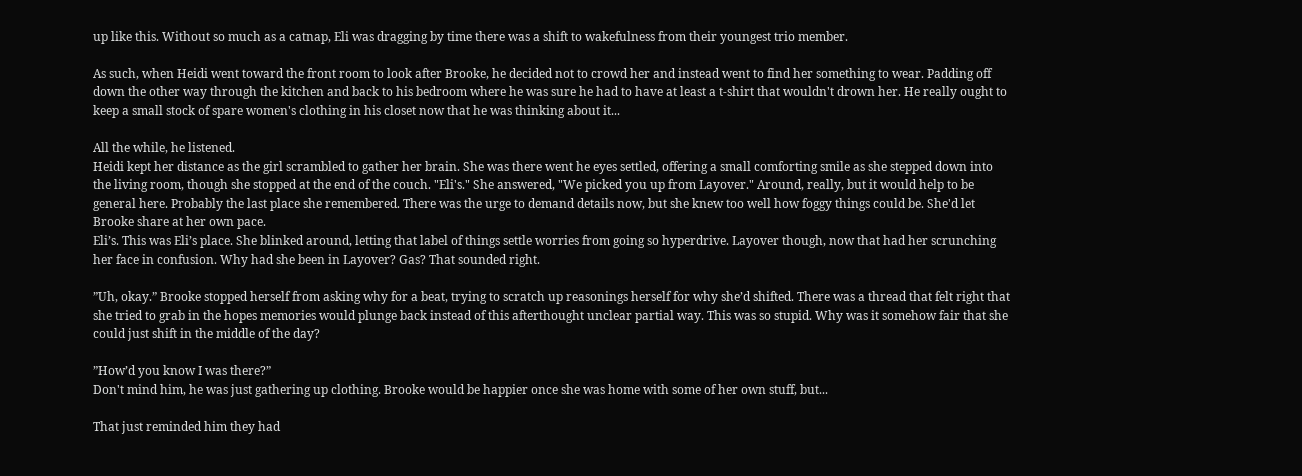up like this. Without so much as a catnap, Eli was dragging by time there was a shift to wakefulness from their youngest trio member.

As such, when Heidi went toward the front room to look after Brooke, he decided not to crowd her and instead went to find her something to wear. Padding off down the other way through the kitchen and back to his bedroom where he was sure he had to have at least a t-shirt that wouldn't drown her. He really ought to keep a small stock of spare women's clothing in his closet now that he was thinking about it...

All the while, he listened.
Heidi kept her distance as the girl scrambled to gather her brain. She was there went he eyes settled, offering a small comforting smile as she stepped down into the living room, though she stopped at the end of the couch. "Eli's." She answered, "We picked you up from Layover." Around, really, but it would help to be general here. Probably the last place she remembered. There was the urge to demand details now, but she knew too well how foggy things could be. She'd let Brooke share at her own pace.
Eli’s. This was Eli’s place. She blinked around, letting that label of things settle worries from going so hyperdrive. Layover though, now that had her scrunching her face in confusion. Why had she been in Layover? Gas? That sounded right.

”Uh, okay.” Brooke stopped herself from asking why for a beat, trying to scratch up reasonings herself for why she’d shifted. There was a thread that felt right that she tried to grab in the hopes memories would plunge back instead of this afterthought unclear partial way. This was so stupid. Why was it somehow fair that she could just shift in the middle of the day?

”How’d you know I was there?”
Don't mind him, he was just gathering up clothing. Brooke would be happier once she was home with some of her own stuff, but...

That just reminded him they had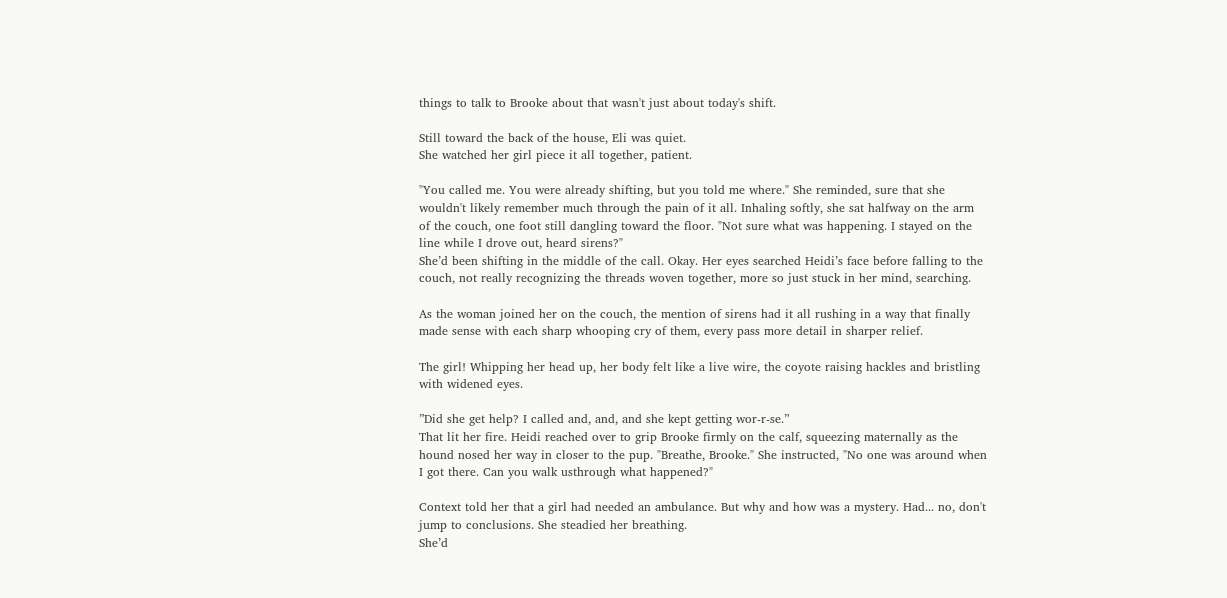things to talk to Brooke about that wasn't just about today's shift.

Still toward the back of the house, Eli was quiet.
She watched her girl piece it all together, patient.

"You called me. You were already shifting, but you told me where." She reminded, sure that she wouldn't likely remember much through the pain of it all. Inhaling softly, she sat halfway on the arm of the couch, one foot still dangling toward the floor. "Not sure what was happening. I stayed on the line while I drove out, heard sirens?"
She’d been shifting in the middle of the call. Okay. Her eyes searched Heidi’s face before falling to the couch, not really recognizing the threads woven together, more so just stuck in her mind, searching.

As the woman joined her on the couch, the mention of sirens had it all rushing in a way that finally made sense with each sharp whooping cry of them, every pass more detail in sharper relief.

The girl! Whipping her head up, her body felt like a live wire, the coyote raising hackles and bristling with widened eyes.

”Did she get help? I called and, and, and she kept getting wor-r-se.”
That lit her fire. Heidi reached over to grip Brooke firmly on the calf, squeezing maternally as the hound nosed her way in closer to the pup. "Breathe, Brooke." She instructed, "No one was around when I got there. Can you walk usthrough what happened?"

Context told her that a girl had needed an ambulance. But why and how was a mystery. Had... no, don't jump to conclusions. She steadied her breathing.
She’d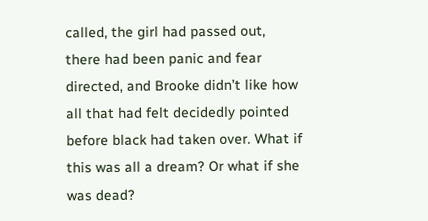called, the girl had passed out, there had been panic and fear directed, and Brooke didn’t like how all that had felt decidedly pointed before black had taken over. What if this was all a dream? Or what if she was dead?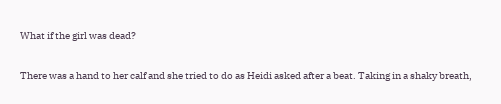What if the girl was dead?

There was a hand to her calf and she tried to do as Heidi asked after a beat. Taking in a shaky breath,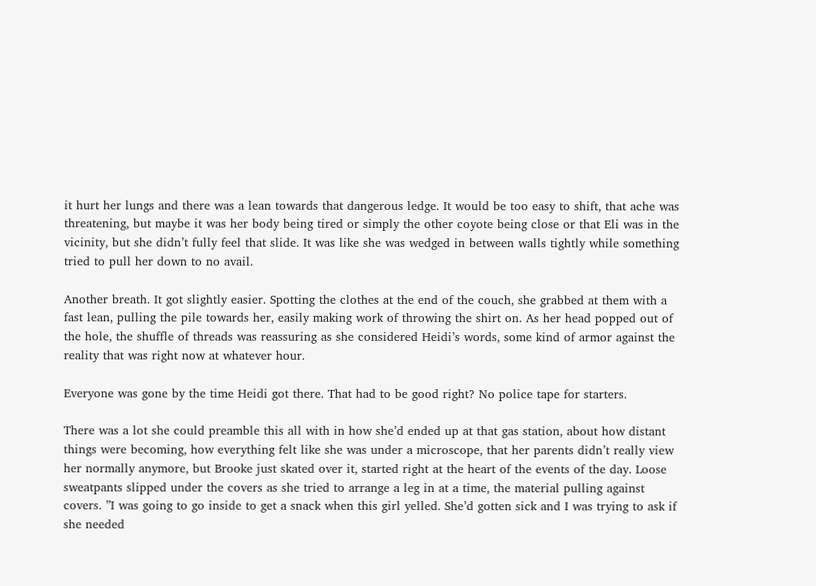it hurt her lungs and there was a lean towards that dangerous ledge. It would be too easy to shift, that ache was threatening, but maybe it was her body being tired or simply the other coyote being close or that Eli was in the vicinity, but she didn’t fully feel that slide. It was like she was wedged in between walls tightly while something tried to pull her down to no avail.

Another breath. It got slightly easier. Spotting the clothes at the end of the couch, she grabbed at them with a fast lean, pulling the pile towards her, easily making work of throwing the shirt on. As her head popped out of the hole, the shuffle of threads was reassuring as she considered Heidi’s words, some kind of armor against the reality that was right now at whatever hour.

Everyone was gone by the time Heidi got there. That had to be good right? No police tape for starters.

There was a lot she could preamble this all with in how she’d ended up at that gas station, about how distant things were becoming, how everything felt like she was under a microscope, that her parents didn’t really view her normally anymore, but Brooke just skated over it, started right at the heart of the events of the day. Loose sweatpants slipped under the covers as she tried to arrange a leg in at a time, the material pulling against covers. ”I was going to go inside to get a snack when this girl yelled. She’d gotten sick and I was trying to ask if she needed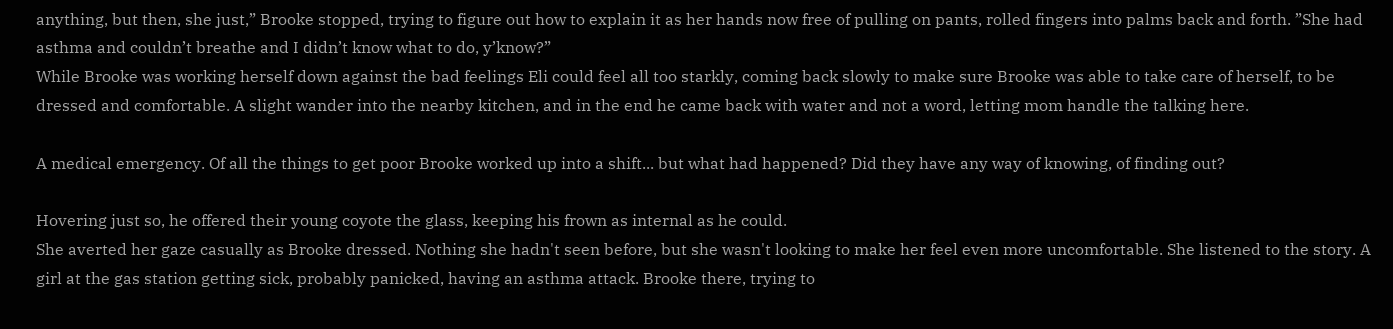anything, but then, she just,” Brooke stopped, trying to figure out how to explain it as her hands now free of pulling on pants, rolled fingers into palms back and forth. ”She had asthma and couldn’t breathe and I didn’t know what to do, y’know?”
While Brooke was working herself down against the bad feelings Eli could feel all too starkly, coming back slowly to make sure Brooke was able to take care of herself, to be dressed and comfortable. A slight wander into the nearby kitchen, and in the end he came back with water and not a word, letting mom handle the talking here.

A medical emergency. Of all the things to get poor Brooke worked up into a shift... but what had happened? Did they have any way of knowing, of finding out?

Hovering just so, he offered their young coyote the glass, keeping his frown as internal as he could.
She averted her gaze casually as Brooke dressed. Nothing she hadn't seen before, but she wasn't looking to make her feel even more uncomfortable. She listened to the story. A girl at the gas station getting sick, probably panicked, having an asthma attack. Brooke there, trying to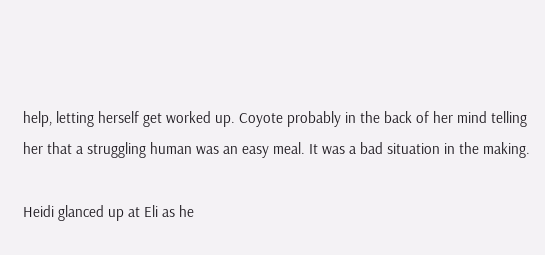help, letting herself get worked up. Coyote probably in the back of her mind telling her that a struggling human was an easy meal. It was a bad situation in the making.

Heidi glanced up at Eli as he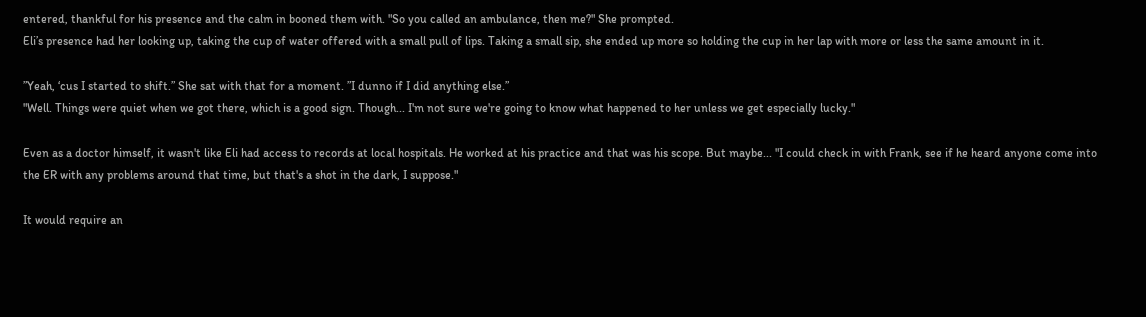entered, thankful for his presence and the calm in booned them with. "So you called an ambulance, then me?" She prompted.
Eli’s presence had her looking up, taking the cup of water offered with a small pull of lips. Taking a small sip, she ended up more so holding the cup in her lap with more or less the same amount in it.

”Yeah, ‘cus I started to shift.” She sat with that for a moment. ”I dunno if I did anything else.”
"Well. Things were quiet when we got there, which is a good sign. Though... I'm not sure we're going to know what happened to her unless we get especially lucky."

Even as a doctor himself, it wasn't like Eli had access to records at local hospitals. He worked at his practice and that was his scope. But maybe... "I could check in with Frank, see if he heard anyone come into the ER with any problems around that time, but that's a shot in the dark, I suppose."

It would require an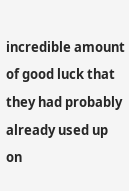incredible amount of good luck that they had probably already used up on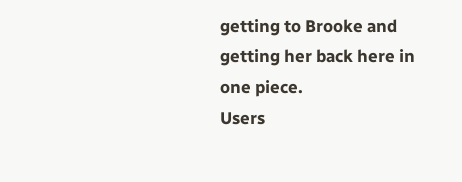getting to Brooke and getting her back here in one piece.
Users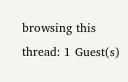browsing this thread: 1 Guest(s)